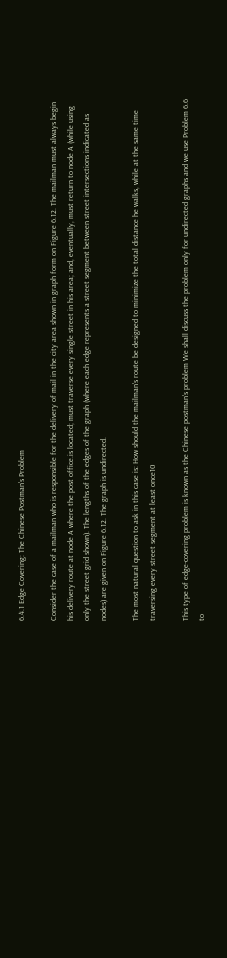6.4.1 Edge Covering: The Chinese Postman's Problem

Consider the case of a mailman who is responsible for the delivery of mail in the city area shown in graph form on Figure 6.12. The mailman must always begin his delivery route at node A where the post office.is located; must traverse every single street in his area; and, eventually, must return to node A (while using only the street grid shown). The lengths of the edges of the graph (where each edge represents a street segment between street intersections indicated as nodes) are given on Figure 6.12. The graph is undirected.

The most natural question to ask in this case is: How should the mailman's route be designed to minimize the total distance he walks, while at the same time traversing every street segment at least once10

This type of edge-covering problem is known as the Chinese postman's problem We shall discuss the problem only for undirected graphs and we use Problem 6.6 to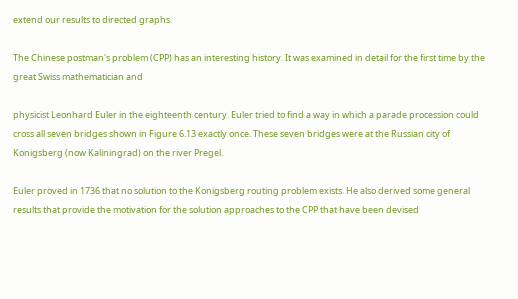extend our results to directed graphs.

The Chinese postman's problem (CPP) has an interesting history. It was examined in detail for the first time by the great Swiss mathematician and

physicist Leonhard Euler in the eighteenth century. Euler tried to find a way in which a parade procession could cross all seven bridges shown in Figure 6.13 exactly once. These seven bridges were at the Russian city of Konigsberg (now Kaliningrad) on the river Pregel.

Euler proved in 1736 that no solution to the Konigsberg routing problem exists. He also derived some general results that provide the motivation for the solution approaches to the CPP that have been devised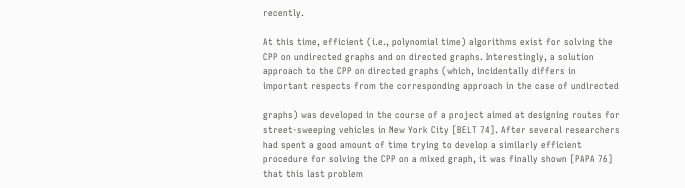recently.

At this time, efficient (i.e., polynomial time) algorithms exist for solving the CPP on undirected graphs and on directed graphs. Interestingly, a solution approach to the CPP on directed graphs (which, incidentally differs in important respects from the corresponding approach in the case of undirected

graphs) was developed in the course of a project aimed at designing routes for street-sweeping vehicles in New York City [BELT 74]. After several researchers had spent a good amount of time trying to develop a similarly efficient procedure for solving the CPP on a mixed graph, it was finally shown [PAPA 76] that this last problem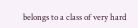belongs to a class of very hard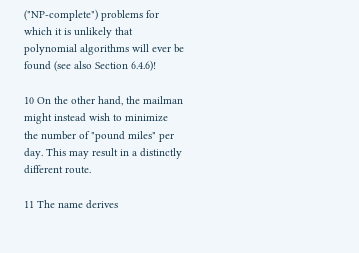("NP-complete") problems for which it is unlikely that polynomial algorithms will ever be found (see also Section 6.4.6)!

10 On the other hand, the mailman might instead wish to minimize the number of "pound miles" per day. This may result in a distinctly different route.

11 The name derives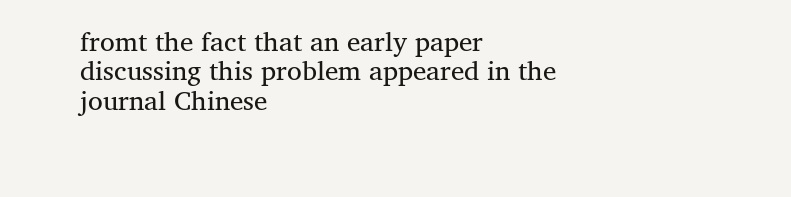fromt the fact that an early paper discussing this problem appeared in the journal Chinese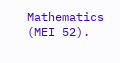Mathematics (MEI 52).